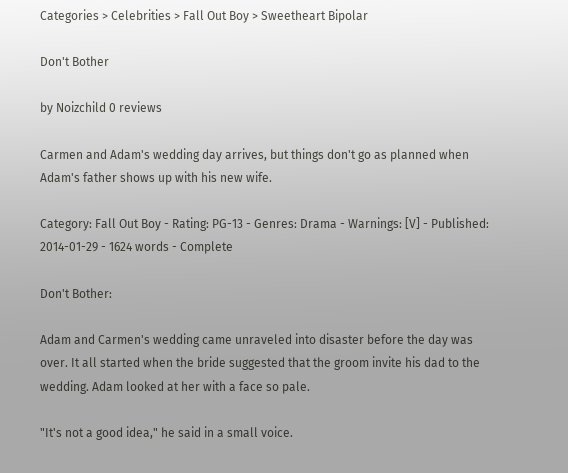Categories > Celebrities > Fall Out Boy > Sweetheart Bipolar

Don't Bother

by Noizchild 0 reviews

Carmen and Adam's wedding day arrives, but things don't go as planned when Adam's father shows up with his new wife.

Category: Fall Out Boy - Rating: PG-13 - Genres: Drama - Warnings: [V] - Published: 2014-01-29 - 1624 words - Complete

Don't Bother:

Adam and Carmen's wedding came unraveled into disaster before the day was over. It all started when the bride suggested that the groom invite his dad to the wedding. Adam looked at her with a face so pale.

"It's not a good idea," he said in a small voice.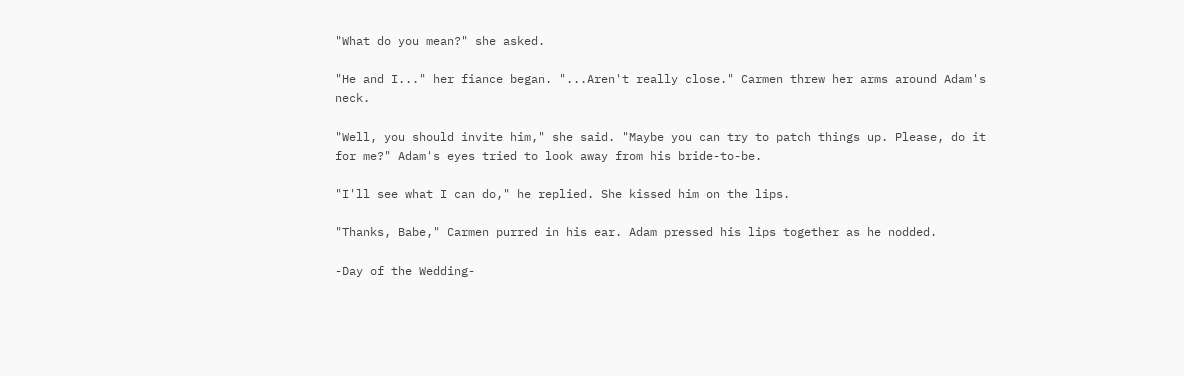"What do you mean?" she asked.

"He and I..." her fiance began. "...Aren't really close." Carmen threw her arms around Adam's neck.

"Well, you should invite him," she said. "Maybe you can try to patch things up. Please, do it for me?" Adam's eyes tried to look away from his bride-to-be.

"I'll see what I can do," he replied. She kissed him on the lips.

"Thanks, Babe," Carmen purred in his ear. Adam pressed his lips together as he nodded.

-Day of the Wedding-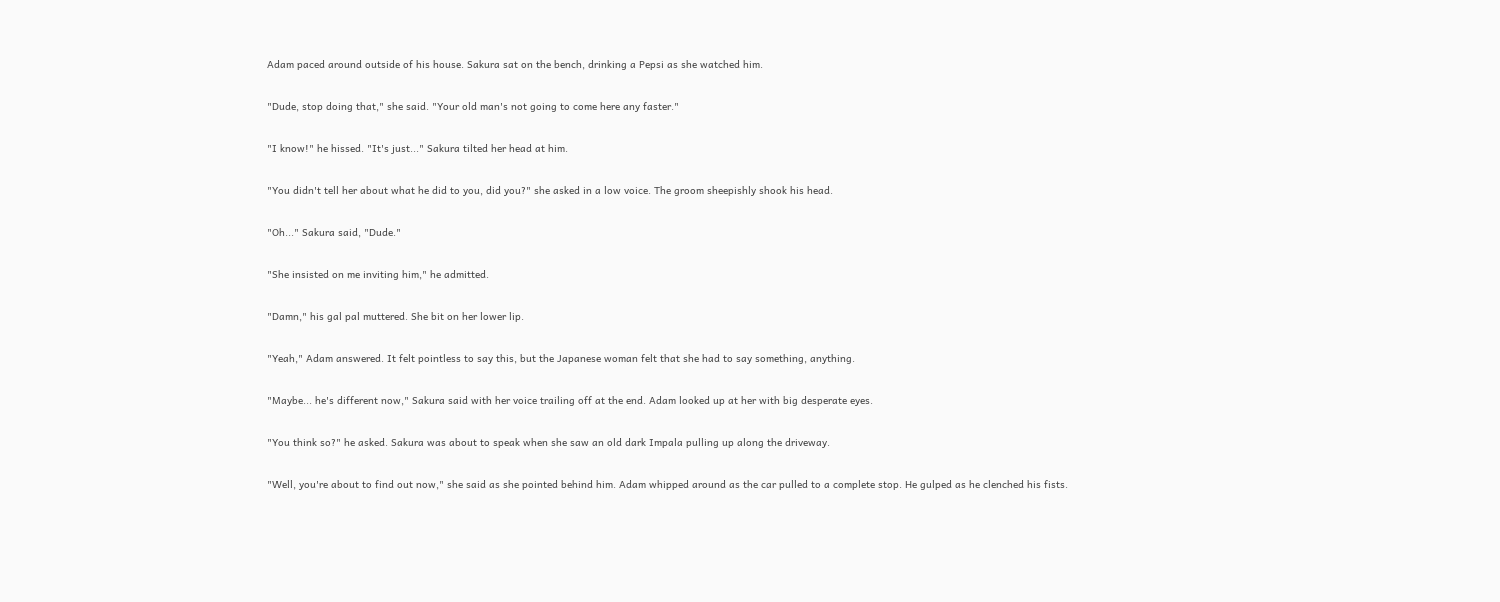Adam paced around outside of his house. Sakura sat on the bench, drinking a Pepsi as she watched him.

"Dude, stop doing that," she said. "Your old man's not going to come here any faster."

"I know!" he hissed. "It's just..." Sakura tilted her head at him.

"You didn't tell her about what he did to you, did you?" she asked in a low voice. The groom sheepishly shook his head.

"Oh..." Sakura said, "Dude."

"She insisted on me inviting him," he admitted.

"Damn," his gal pal muttered. She bit on her lower lip.

"Yeah," Adam answered. It felt pointless to say this, but the Japanese woman felt that she had to say something, anything.

"Maybe... he's different now," Sakura said with her voice trailing off at the end. Adam looked up at her with big desperate eyes.

"You think so?" he asked. Sakura was about to speak when she saw an old dark Impala pulling up along the driveway.

"Well, you're about to find out now," she said as she pointed behind him. Adam whipped around as the car pulled to a complete stop. He gulped as he clenched his fists.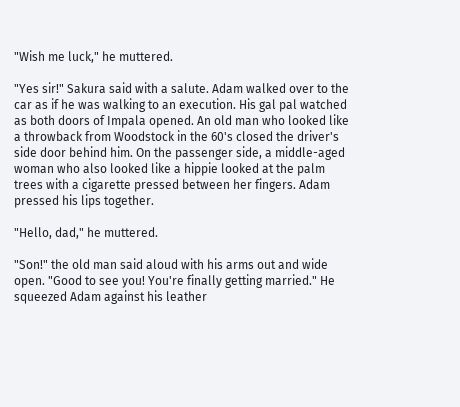"Wish me luck," he muttered.

"Yes sir!" Sakura said with a salute. Adam walked over to the car as if he was walking to an execution. His gal pal watched as both doors of Impala opened. An old man who looked like a throwback from Woodstock in the 60's closed the driver's side door behind him. On the passenger side, a middle-aged woman who also looked like a hippie looked at the palm trees with a cigarette pressed between her fingers. Adam pressed his lips together.

"Hello, dad," he muttered.

"Son!" the old man said aloud with his arms out and wide open. "Good to see you! You're finally getting married." He squeezed Adam against his leather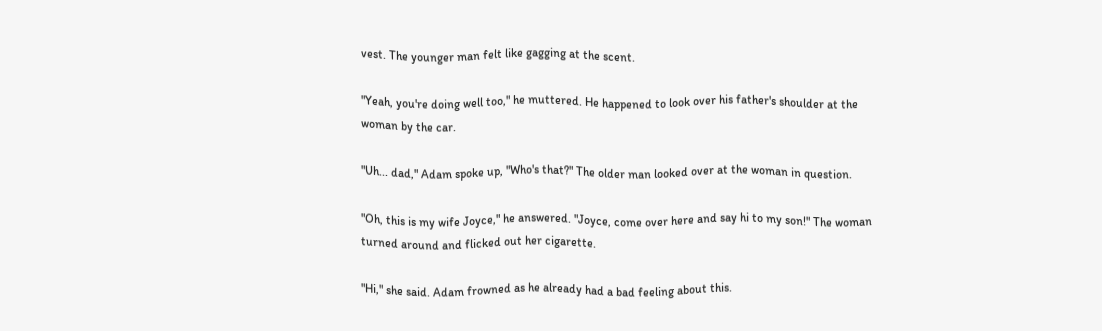vest. The younger man felt like gagging at the scent.

"Yeah, you're doing well too," he muttered. He happened to look over his father's shoulder at the woman by the car.

"Uh... dad," Adam spoke up, "Who's that?" The older man looked over at the woman in question.

"Oh, this is my wife Joyce," he answered. "Joyce, come over here and say hi to my son!" The woman turned around and flicked out her cigarette.

"Hi," she said. Adam frowned as he already had a bad feeling about this.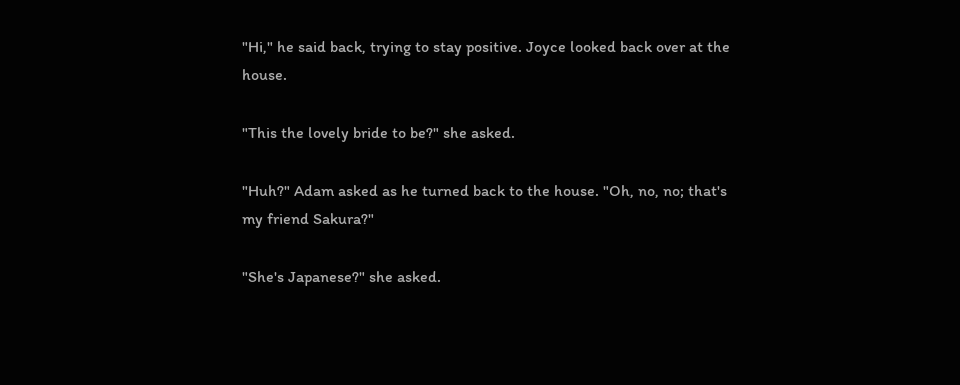"Hi," he said back, trying to stay positive. Joyce looked back over at the house.

"This the lovely bride to be?" she asked.

"Huh?" Adam asked as he turned back to the house. "Oh, no, no; that's my friend Sakura?"

"She's Japanese?" she asked.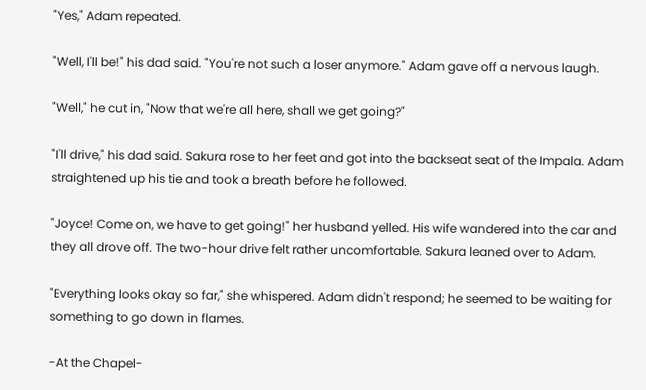"Yes," Adam repeated.

"Well, I'll be!" his dad said. "You're not such a loser anymore." Adam gave off a nervous laugh.

"Well," he cut in, "Now that we're all here, shall we get going?"

"I'll drive," his dad said. Sakura rose to her feet and got into the backseat seat of the Impala. Adam straightened up his tie and took a breath before he followed.

"Joyce! Come on, we have to get going!" her husband yelled. His wife wandered into the car and they all drove off. The two-hour drive felt rather uncomfortable. Sakura leaned over to Adam.

"Everything looks okay so far," she whispered. Adam didn't respond; he seemed to be waiting for something to go down in flames.

-At the Chapel-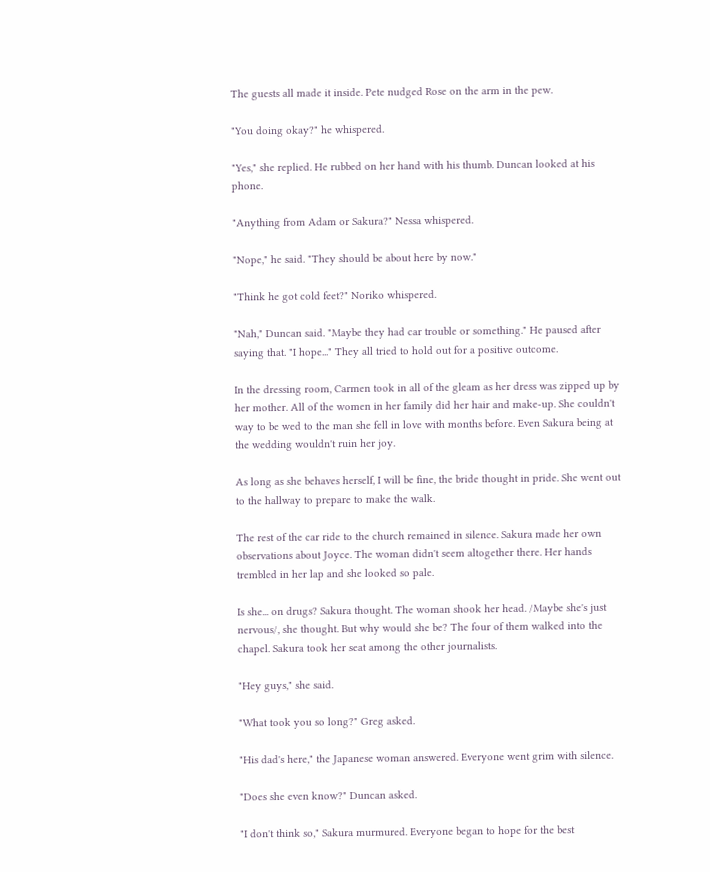The guests all made it inside. Pete nudged Rose on the arm in the pew.

"You doing okay?" he whispered.

"Yes," she replied. He rubbed on her hand with his thumb. Duncan looked at his phone.

"Anything from Adam or Sakura?" Nessa whispered.

"Nope," he said. "They should be about here by now."

"Think he got cold feet?" Noriko whispered.

"Nah," Duncan said. "Maybe they had car trouble or something." He paused after saying that. "I hope..." They all tried to hold out for a positive outcome.

In the dressing room, Carmen took in all of the gleam as her dress was zipped up by her mother. All of the women in her family did her hair and make-up. She couldn't way to be wed to the man she fell in love with months before. Even Sakura being at the wedding wouldn't ruin her joy.

As long as she behaves herself, I will be fine, the bride thought in pride. She went out to the hallway to prepare to make the walk.

The rest of the car ride to the church remained in silence. Sakura made her own observations about Joyce. The woman didn't seem altogether there. Her hands trembled in her lap and she looked so pale.

Is she... on drugs? Sakura thought. The woman shook her head. /Maybe she's just nervous/, she thought. But why would she be? The four of them walked into the chapel. Sakura took her seat among the other journalists.

"Hey guys," she said.

"What took you so long?" Greg asked.

"His dad's here," the Japanese woman answered. Everyone went grim with silence.

"Does she even know?" Duncan asked.

"I don't think so," Sakura murmured. Everyone began to hope for the best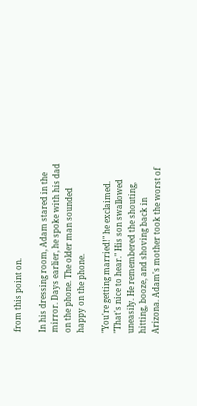from this point on.

In his dressing room, Adam stared in the mirror. Days earlier, he spoke with his dad on the phone. The older man sounded happy on the phone.

"You're getting married!" he exclaimed. "That's nice to hear." His son swallowed uneasily. He remembered the shouting, hitting, booze, and shoving back in Arizona. Adam's mother took the worst of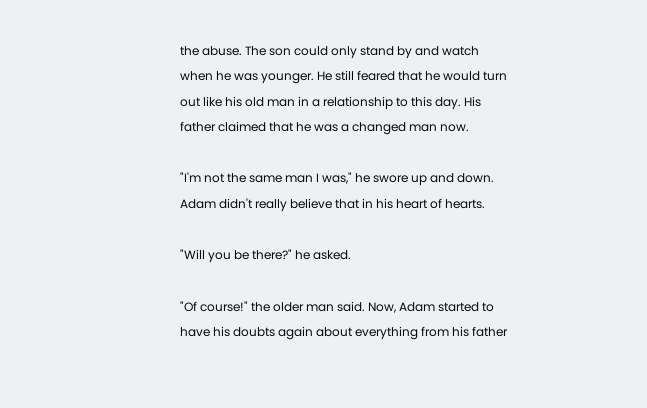the abuse. The son could only stand by and watch when he was younger. He still feared that he would turn out like his old man in a relationship to this day. His father claimed that he was a changed man now.

"I'm not the same man I was," he swore up and down. Adam didn't really believe that in his heart of hearts.

"Will you be there?" he asked.

"Of course!" the older man said. Now, Adam started to have his doubts again about everything from his father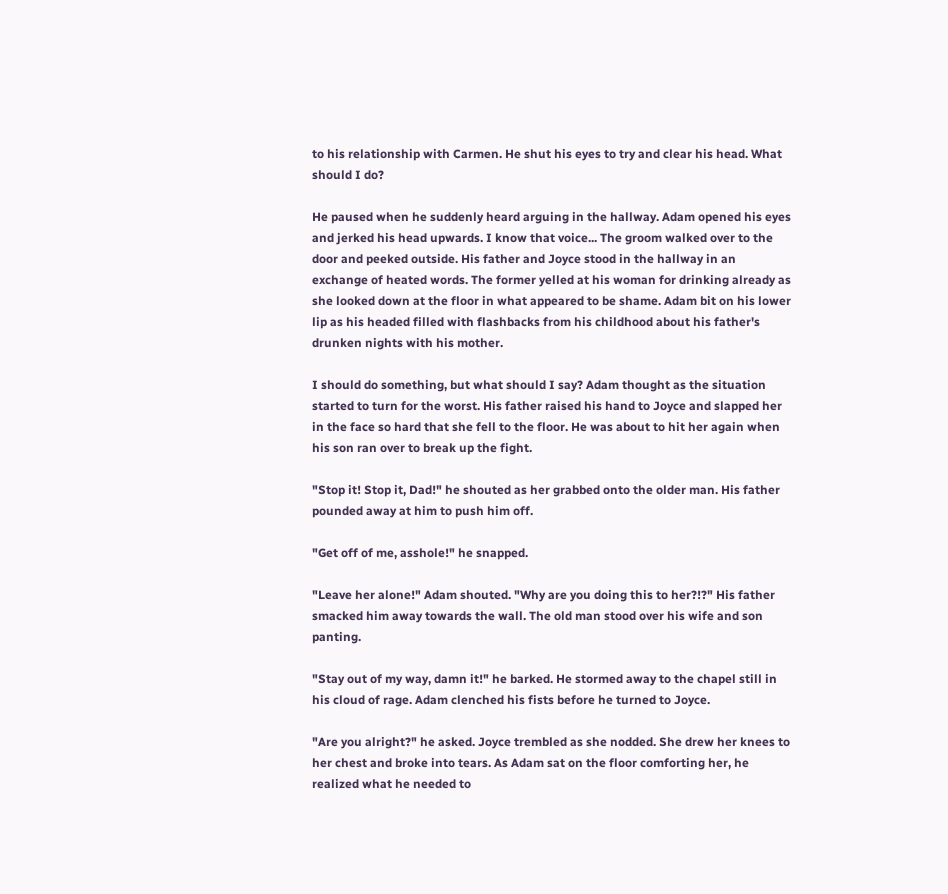to his relationship with Carmen. He shut his eyes to try and clear his head. What should I do?

He paused when he suddenly heard arguing in the hallway. Adam opened his eyes and jerked his head upwards. I know that voice... The groom walked over to the door and peeked outside. His father and Joyce stood in the hallway in an exchange of heated words. The former yelled at his woman for drinking already as she looked down at the floor in what appeared to be shame. Adam bit on his lower lip as his headed filled with flashbacks from his childhood about his father's drunken nights with his mother.

I should do something, but what should I say? Adam thought as the situation started to turn for the worst. His father raised his hand to Joyce and slapped her in the face so hard that she fell to the floor. He was about to hit her again when his son ran over to break up the fight.

"Stop it! Stop it, Dad!" he shouted as her grabbed onto the older man. His father pounded away at him to push him off.

"Get off of me, asshole!" he snapped.

"Leave her alone!" Adam shouted. "Why are you doing this to her?!?" His father smacked him away towards the wall. The old man stood over his wife and son panting.

"Stay out of my way, damn it!" he barked. He stormed away to the chapel still in his cloud of rage. Adam clenched his fists before he turned to Joyce.

"Are you alright?" he asked. Joyce trembled as she nodded. She drew her knees to her chest and broke into tears. As Adam sat on the floor comforting her, he realized what he needed to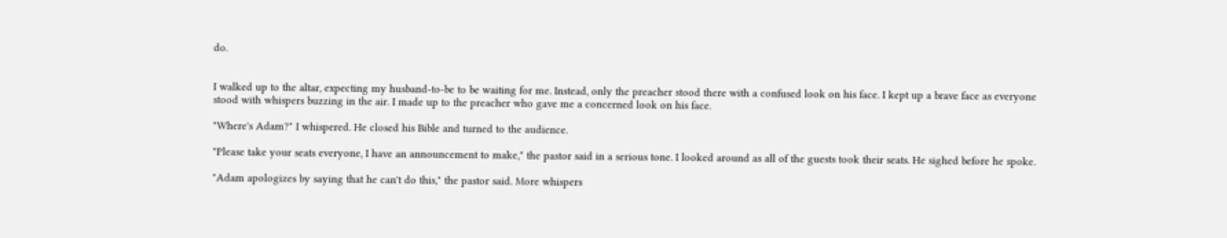do.


I walked up to the altar, expecting my husband-to-be to be waiting for me. Instead, only the preacher stood there with a confused look on his face. I kept up a brave face as everyone stood with whispers buzzing in the air. I made up to the preacher who gave me a concerned look on his face.

"Where's Adam?" I whispered. He closed his Bible and turned to the audience.

"Please take your seats everyone, I have an announcement to make," the pastor said in a serious tone. I looked around as all of the guests took their seats. He sighed before he spoke.

"Adam apologizes by saying that he can't do this," the pastor said. More whispers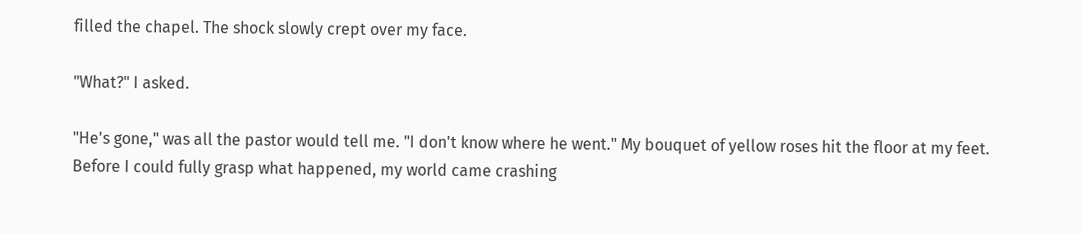filled the chapel. The shock slowly crept over my face.

"What?" I asked.

"He's gone," was all the pastor would tell me. "I don't know where he went." My bouquet of yellow roses hit the floor at my feet. Before I could fully grasp what happened, my world came crashing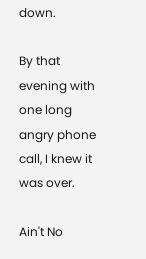down.

By that evening with one long angry phone call, I knew it was over.

Ain't No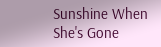Sunshine When She's Gone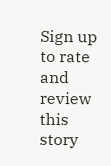Sign up to rate and review this story